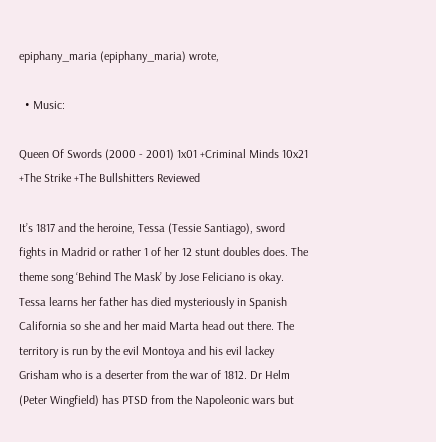epiphany_maria (epiphany_maria) wrote,

  • Music:

Queen Of Swords (2000 - 2001) 1x01 +Criminal Minds 10x21 +The Strike +The Bullshitters Reviewed

It’s 1817 and the heroine, Tessa (Tessie Santiago), sword fights in Madrid or rather 1 of her 12 stunt doubles does. The theme song ‘Behind The Mask’ by Jose Feliciano is okay. Tessa learns her father has died mysteriously in Spanish California so she and her maid Marta head out there. The territory is run by the evil Montoya and his evil lackey Grisham who is a deserter from the war of 1812. Dr Helm (Peter Wingfield) has PTSD from the Napoleonic wars but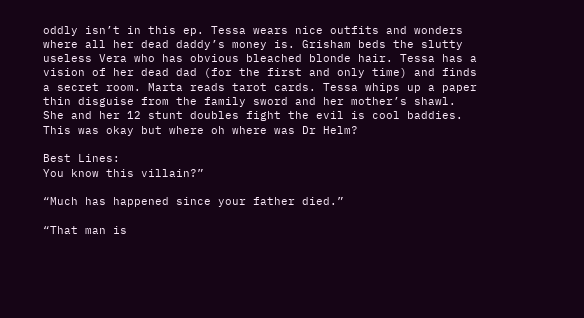oddly isn’t in this ep. Tessa wears nice outfits and wonders where all her dead daddy’s money is. Grisham beds the slutty useless Vera who has obvious bleached blonde hair. Tessa has a vision of her dead dad (for the first and only time) and finds a secret room. Marta reads tarot cards. Tessa whips up a paper thin disguise from the family sword and her mother’s shawl. She and her 12 stunt doubles fight the evil is cool baddies. This was okay but where oh where was Dr Helm?

Best Lines:
You know this villain?”

“Much has happened since your father died.”

“That man is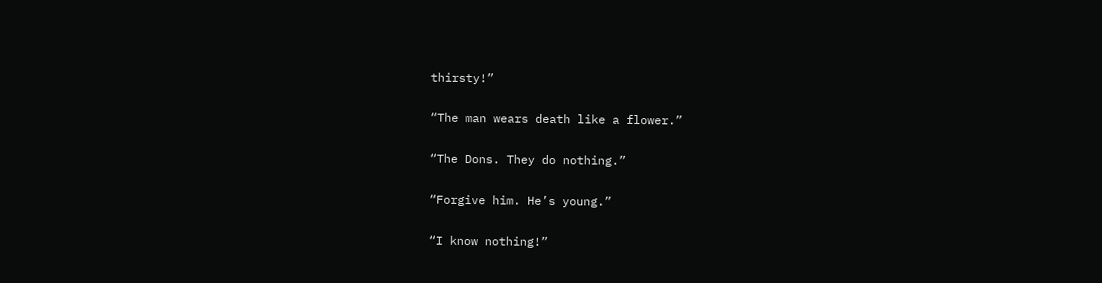thirsty!”

“The man wears death like a flower.”

“The Dons. They do nothing.”

“Forgive him. He’s young.”

“I know nothing!”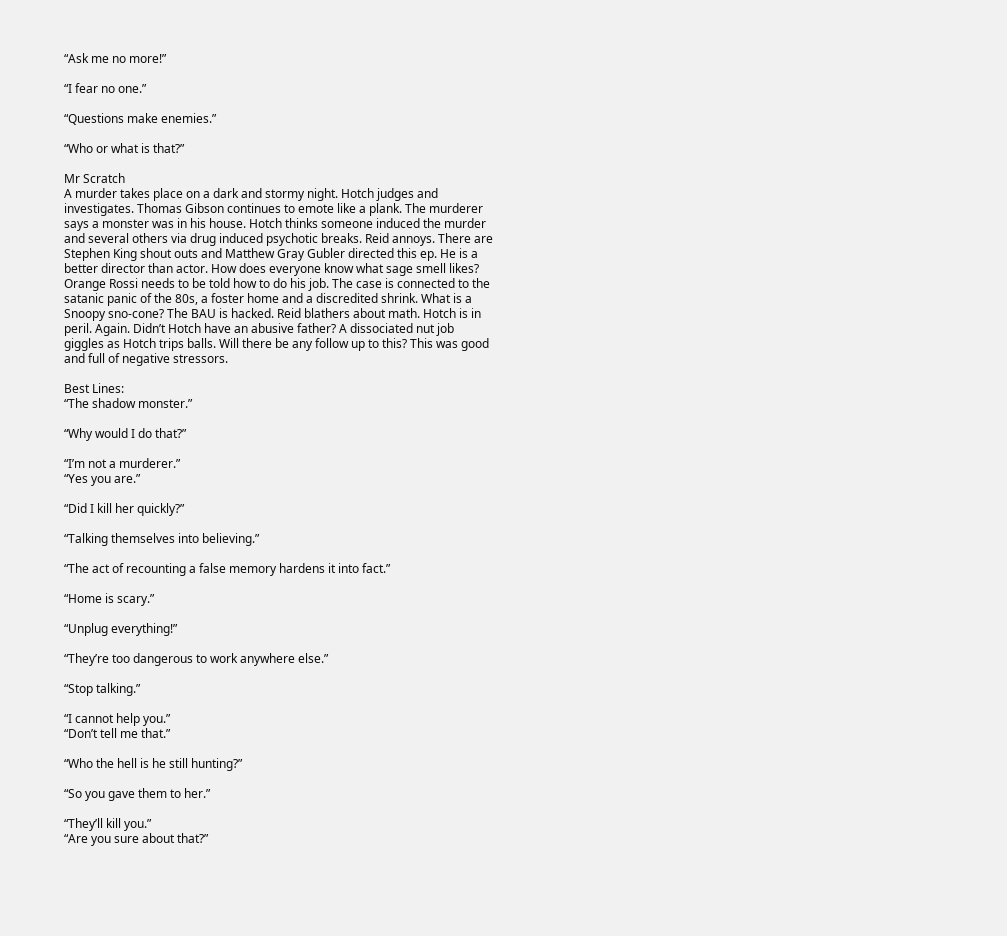“Ask me no more!”

“I fear no one.”

“Questions make enemies.”

“Who or what is that?”

Mr Scratch
A murder takes place on a dark and stormy night. Hotch judges and investigates. Thomas Gibson continues to emote like a plank. The murderer says a monster was in his house. Hotch thinks someone induced the murder and several others via drug induced psychotic breaks. Reid annoys. There are Stephen King shout outs and Matthew Gray Gubler directed this ep. He is a better director than actor. How does everyone know what sage smell likes? Orange Rossi needs to be told how to do his job. The case is connected to the satanic panic of the 80s, a foster home and a discredited shrink. What is a Snoopy sno-cone? The BAU is hacked. Reid blathers about math. Hotch is in peril. Again. Didn’t Hotch have an abusive father? A dissociated nut job giggles as Hotch trips balls. Will there be any follow up to this? This was good and full of negative stressors.

Best Lines:
“The shadow monster.”

“Why would I do that?”

“I’m not a murderer.”
“Yes you are.”

“Did I kill her quickly?”

“Talking themselves into believing.”

“The act of recounting a false memory hardens it into fact.”

“Home is scary.”

“Unplug everything!”

“They’re too dangerous to work anywhere else.”

“Stop talking.”

“I cannot help you.”
“Don’t tell me that.”

“Who the hell is he still hunting?”

“So you gave them to her.”

“They’ll kill you.”
“Are you sure about that?”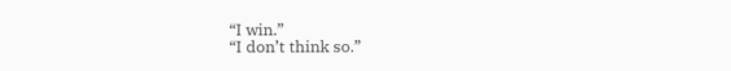“I win.”
“I don’t think so.”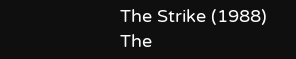The Strike (1988)
The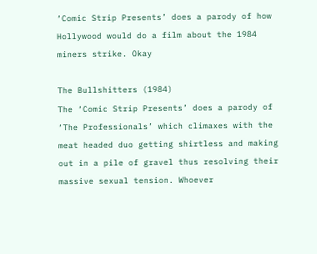‘Comic Strip Presents’ does a parody of how Hollywood would do a film about the 1984 miners strike. Okay

The Bullshitters (1984)
The ‘Comic Strip Presents’ does a parody of ‘The Professionals’ which climaxes with the meat headed duo getting shirtless and making out in a pile of gravel thus resolving their massive sexual tension. Whoever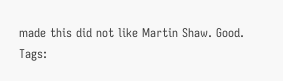made this did not like Martin Shaw. Good.
Tags: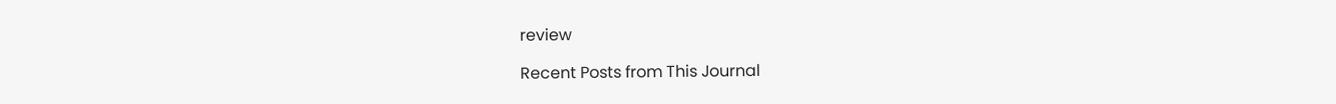review

Recent Posts from This Journal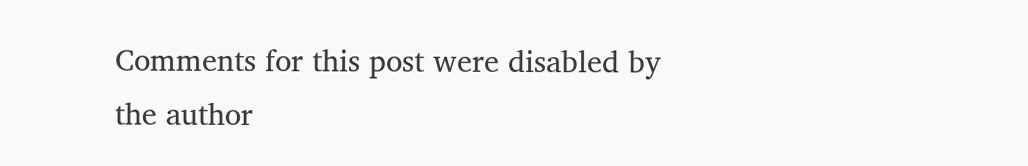Comments for this post were disabled by the author